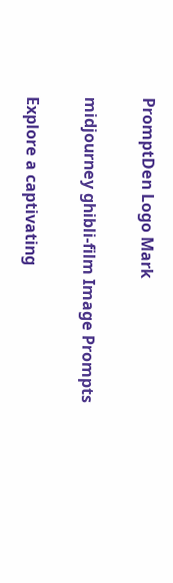PromptDen Logo Mark

midjourney ghibli-film Image Prompts

Explore a captivating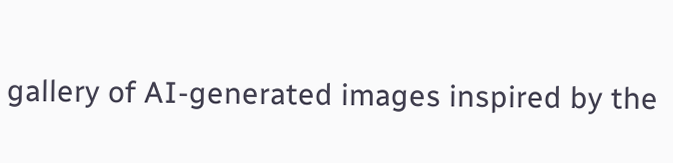gallery of AI-generated images inspired by the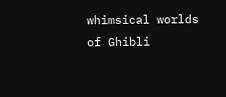whimsical worlds of Ghibli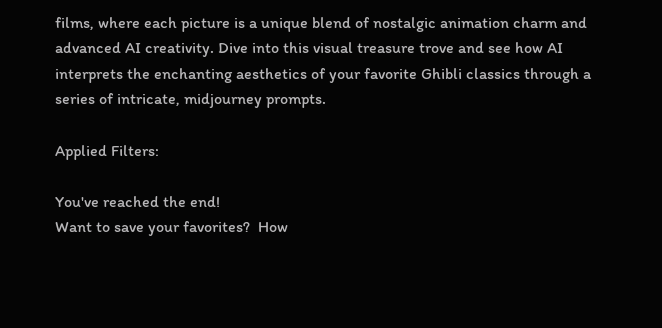films, where each picture is a unique blend of nostalgic animation charm and advanced AI creativity. Dive into this visual treasure trove and see how AI interprets the enchanting aesthetics of your favorite Ghibli classics through a series of intricate, midjourney prompts.

Applied Filters:

You've reached the end!
Want to save your favorites?  How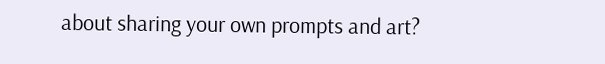about sharing your own prompts and art?